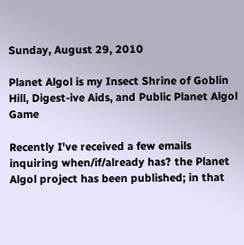Sunday, August 29, 2010

Planet Algol is my Insect Shrine of Goblin Hill, Digest-ive Aids, and Public Planet Algol Game

Recently I've received a few emails inquiring when/if/already has? the Planet Algol project has been published; in that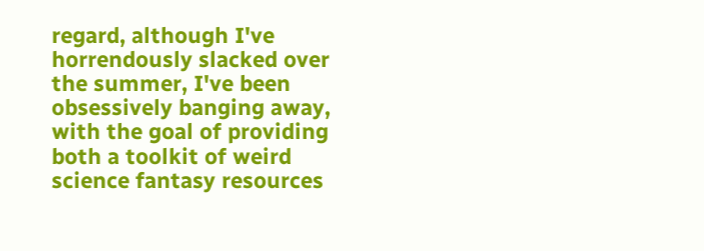regard, although I've horrendously slacked over the summer, I've been obsessively banging away, with the goal of providing both a toolkit of weird science fantasy resources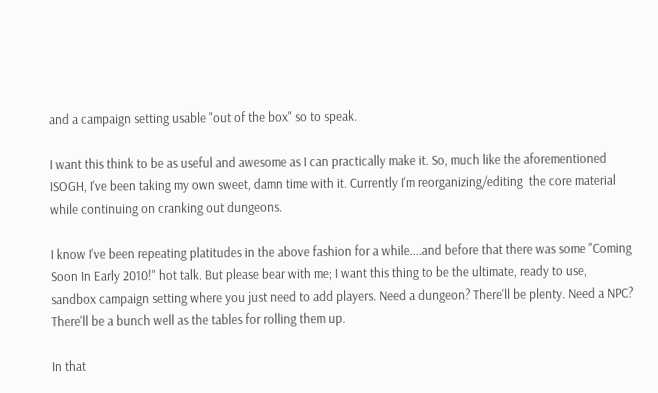and a campaign setting usable "out of the box" so to speak.

I want this think to be as useful and awesome as I can practically make it. So, much like the aforementioned ISOGH, I've been taking my own sweet, damn time with it. Currently I'm reorganizing/editing  the core material while continuing on cranking out dungeons.

I know I've been repeating platitudes in the above fashion for a while....and before that there was some "Coming Soon In Early 2010!" hot talk. But please bear with me; I want this thing to be the ultimate, ready to use, sandbox campaign setting where you just need to add players. Need a dungeon? There'll be plenty. Need a NPC? There'll be a bunch well as the tables for rolling them up.

In that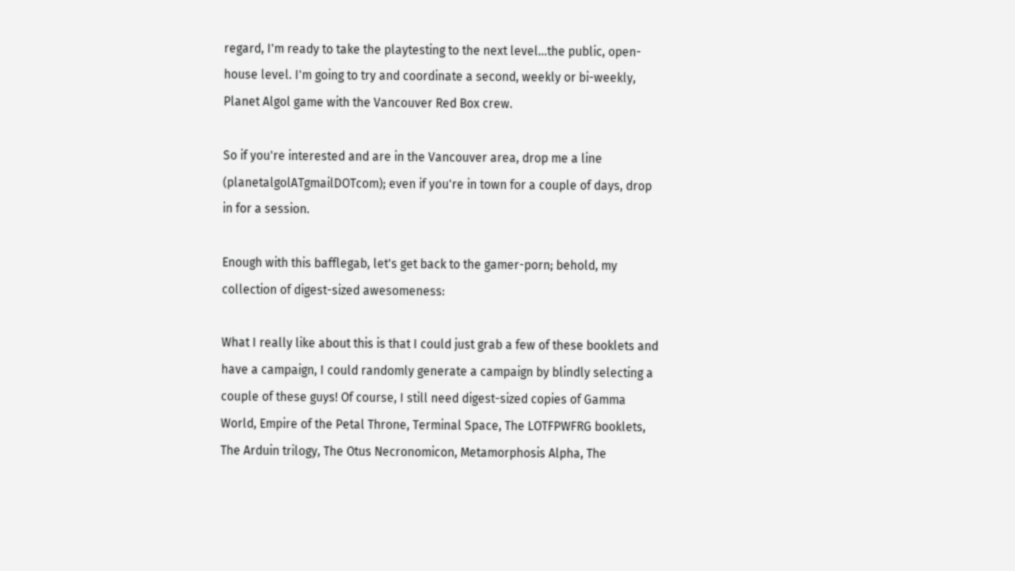regard, I'm ready to take the playtesting to the next level...the public, open-house level. I'm going to try and coordinate a second, weekly or bi-weekly, Planet Algol game with the Vancouver Red Box crew.

So if you're interested and are in the Vancouver area, drop me a line (planetalgolATgmailDOTcom); even if you're in town for a couple of days, drop in for a session.

Enough with this bafflegab, let's get back to the gamer-porn; behold, my collection of digest-sized awesomeness:

What I really like about this is that I could just grab a few of these booklets and have a campaign, I could randomly generate a campaign by blindly selecting a couple of these guys! Of course, I still need digest-sized copies of Gamma World, Empire of the Petal Throne, Terminal Space, The LOTFPWFRG booklets, The Arduin trilogy, The Otus Necronomicon, Metamorphosis Alpha, The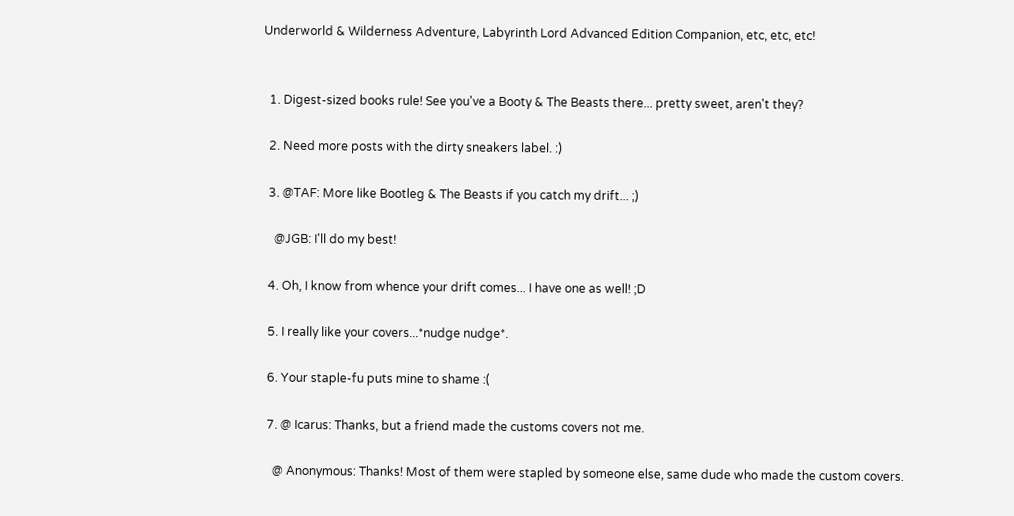Underworld & Wilderness Adventure, Labyrinth Lord Advanced Edition Companion, etc, etc, etc!


  1. Digest-sized books rule! See you've a Booty & The Beasts there... pretty sweet, aren't they?

  2. Need more posts with the dirty sneakers label. :)

  3. @TAF: More like Bootleg & The Beasts if you catch my drift... ;)

    @JGB: I'll do my best!

  4. Oh, I know from whence your drift comes... I have one as well! ;D

  5. I really like your covers...*nudge nudge*.

  6. Your staple-fu puts mine to shame :(

  7. @ Icarus: Thanks, but a friend made the customs covers not me.

    @ Anonymous: Thanks! Most of them were stapled by someone else, same dude who made the custom covers.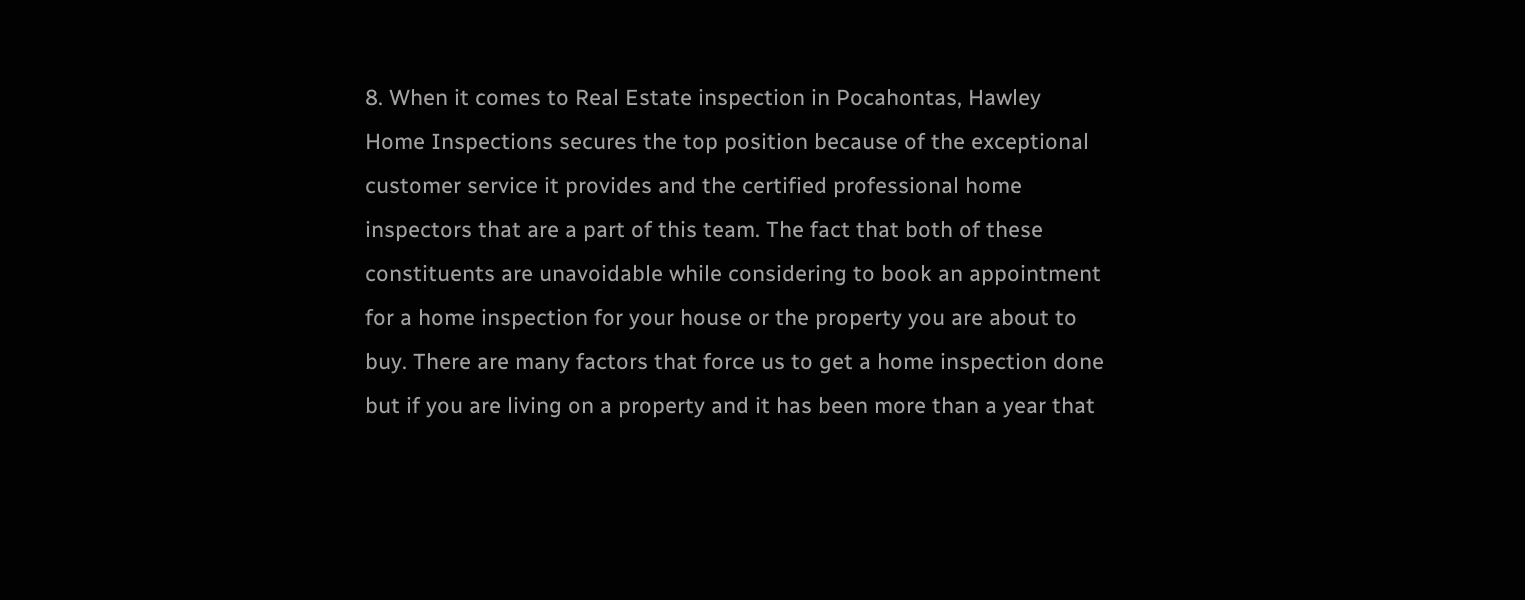8. When it comes to Real Estate inspection in Pocahontas, Hawley Home Inspections secures the top position because of the exceptional customer service it provides and the certified professional home inspectors that are a part of this team. The fact that both of these constituents are unavoidable while considering to book an appointment for a home inspection for your house or the property you are about to buy. There are many factors that force us to get a home inspection done but if you are living on a property and it has been more than a year that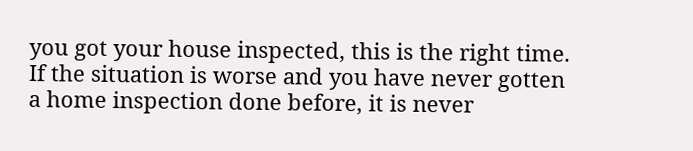you got your house inspected, this is the right time. If the situation is worse and you have never gotten a home inspection done before, it is never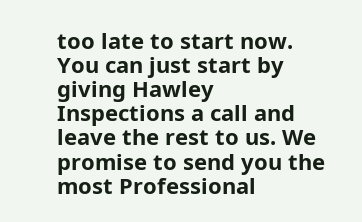too late to start now. You can just start by giving Hawley Inspections a call and leave the rest to us. We promise to send you the most Professional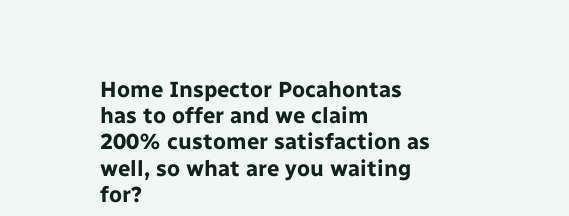Home Inspector Pocahontas has to offer and we claim 200% customer satisfaction as well, so what are you waiting for?